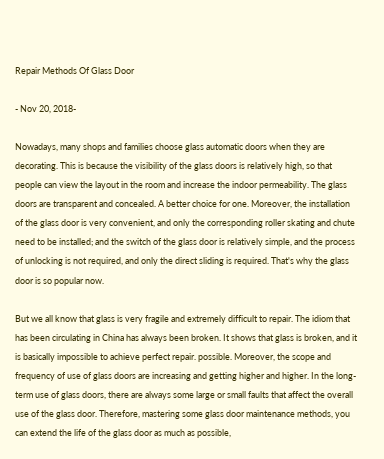Repair Methods Of Glass Door

- Nov 20, 2018-

Nowadays, many shops and families choose glass automatic doors when they are decorating. This is because the visibility of the glass doors is relatively high, so that people can view the layout in the room and increase the indoor permeability. The glass doors are transparent and concealed. A better choice for one. Moreover, the installation of the glass door is very convenient, and only the corresponding roller skating and chute need to be installed; and the switch of the glass door is relatively simple, and the process of unlocking is not required, and only the direct sliding is required. That's why the glass door is so popular now.

But we all know that glass is very fragile and extremely difficult to repair. The idiom that has been circulating in China has always been broken. It shows that glass is broken, and it is basically impossible to achieve perfect repair. possible. Moreover, the scope and frequency of use of glass doors are increasing and getting higher and higher. In the long-term use of glass doors, there are always some large or small faults that affect the overall use of the glass door. Therefore, mastering some glass door maintenance methods, you can extend the life of the glass door as much as possible,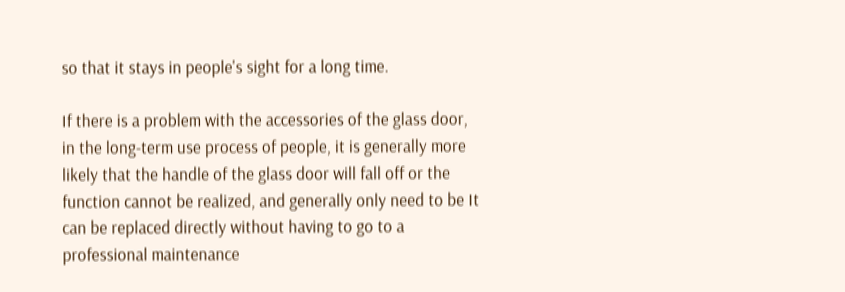so that it stays in people's sight for a long time.

If there is a problem with the accessories of the glass door, in the long-term use process of people, it is generally more likely that the handle of the glass door will fall off or the function cannot be realized, and generally only need to be It can be replaced directly without having to go to a professional maintenance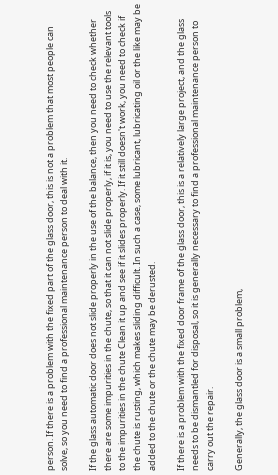person. If there is a problem with the fixed part of the glass door, this is not a problem that most people can solve, so you need to find a professional maintenance person to deal with it.

If the glass automatic door does not slide properly in the use of the balance, then you need to check whether there are some impurities in the chute, so that it can not slide properly, if it is, you need to use the relevant tools to the impurities in the chute Clean it up and see if it slides properly. If it still doesn't work, you need to check if the chute is rusting, which makes sliding difficult. In such a case, some lubricant, lubricating oil or the like may be added to the chute or the chute may be derusted.

If there is a problem with the fixed door frame of the glass door, this is a relatively large project, and the glass needs to be dismantled for disposal, so it is generally necessary to find a professional maintenance person to carry out the repair.

Generally, the glass door is a small problem,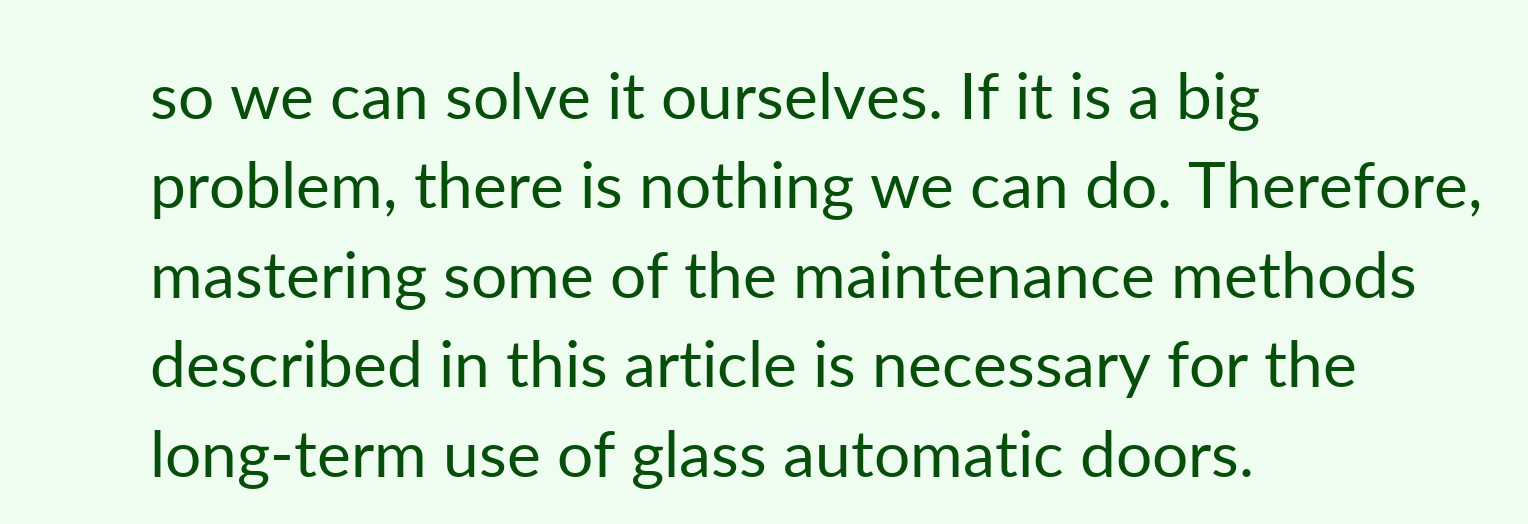so we can solve it ourselves. If it is a big problem, there is nothing we can do. Therefore, mastering some of the maintenance methods described in this article is necessary for the long-term use of glass automatic doors.